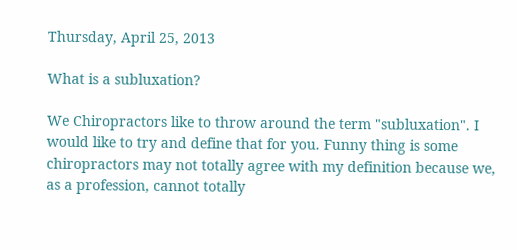Thursday, April 25, 2013

What is a subluxation?

We Chiropractors like to throw around the term "subluxation". I would like to try and define that for you. Funny thing is some chiropractors may not totally agree with my definition because we, as a profession, cannot totally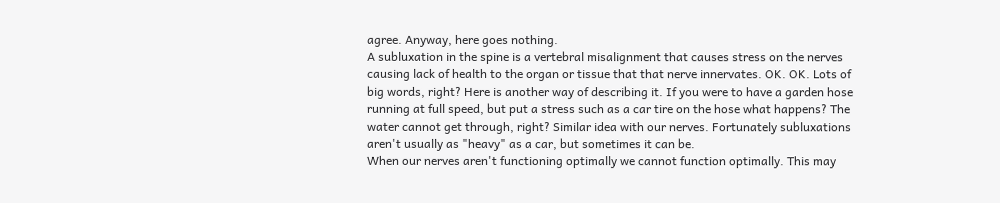agree. Anyway, here goes nothing.
A subluxation in the spine is a vertebral misalignment that causes stress on the nerves causing lack of health to the organ or tissue that that nerve innervates. OK. OK. Lots of big words, right? Here is another way of describing it. If you were to have a garden hose running at full speed, but put a stress such as a car tire on the hose what happens? The water cannot get through, right? Similar idea with our nerves. Fortunately subluxations aren't usually as "heavy" as a car, but sometimes it can be.
When our nerves aren't functioning optimally we cannot function optimally. This may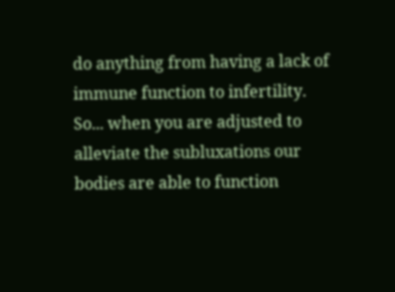do anything from having a lack of immune function to infertility.
So... when you are adjusted to alleviate the subluxations our bodies are able to function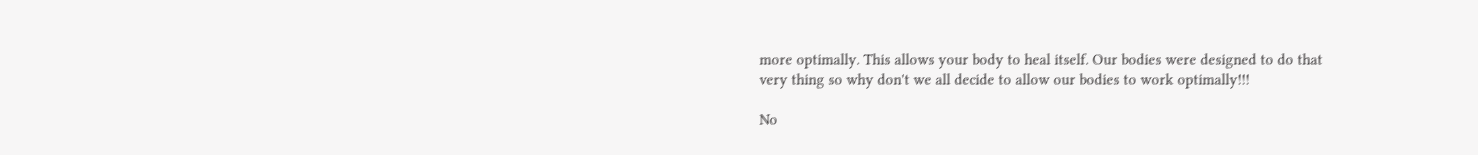more optimally. This allows your body to heal itself. Our bodies were designed to do that very thing so why don't we all decide to allow our bodies to work optimally!!!

No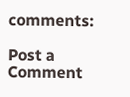comments:

Post a Comment